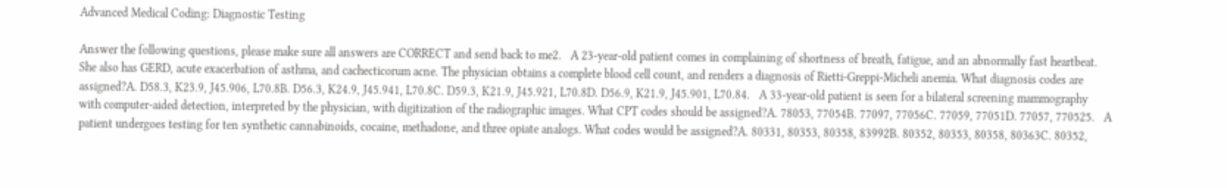Advanced Medical Coding: Diagnostic Testing

Answer the following questions, please make sure all answers are CORRECT and send back to me2.   A 23-year-old patient comes in complaining of shortness of breath, fatigue, and an abnormally fast heartbeat. She also has GERD, acute exacerbation of asthma, and cachecticorum acne. The physician obtains a complete blood cell count, and renders a diagnosis of Rietti-Greppi-Micheli anemia. What diagnosis codes are assigned?A. D58.3, K23.9, J45.906, L70.8B. D56.3, K24.9, J45.941, L70.8C. D59.3, K21.9, J45.921, L70.8D. D56.9, K21.9, J45.901, L70.84.   A 33-year-old patient is seen for a bilateral screening mammography with computer-aided detection, interpreted by the physician, with digitization of the radiographic images. What CPT codes should be assigned?A. 78053, 77054B. 77097, 77056C. 77059, 77051D. 77057, 770525.   A patient undergoes testing for ten synthetic cannabinoids, cocaine, methadone, and three opiate analogs. What codes would be assigned?A. 80331, 80353, 80358, 83992B. 80352, 80353, 80358, 80363C. 80352,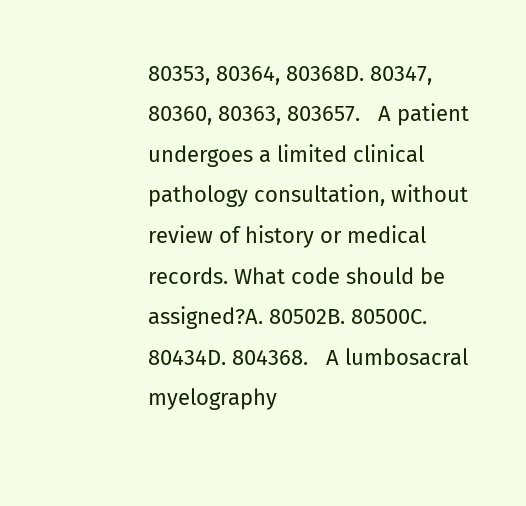80353, 80364, 80368D. 80347, 80360, 80363, 803657.   A patient undergoes a limited clinical pathology consultation, without review of history or medical records. What code should be assigned?A. 80502B. 80500C. 80434D. 804368.   A lumbosacral myelography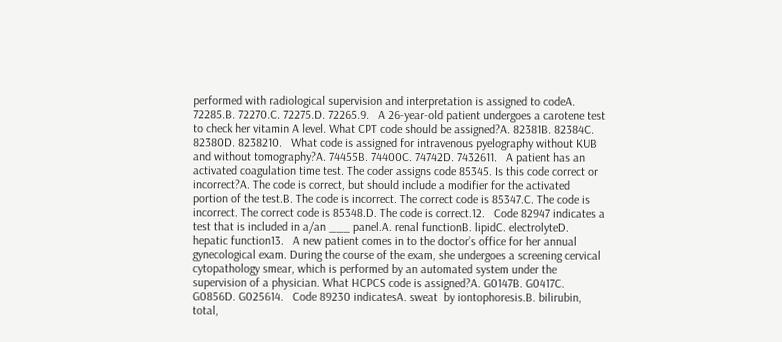performed with radiological supervision and interpretation is assigned to codeA. 72285.B. 72270.C. 72275.D. 72265.9.   A 26-year-old patient undergoes a carotene test to check her vitamin A level. What CPT code should be assigned?A. 82381B. 82384C. 82380D. 8238210.   What code is assigned for intravenous pyelography without KUB and without tomography?A. 74455B. 74400C. 74742D. 7432611.   A patient has an activated coagulation time test. The coder assigns code 85345. Is this code correct or incorrect?A. The code is correct, but should include a modifier for the activated portion of the test.B. The code is incorrect. The correct code is 85347.C. The code is incorrect. The correct code is 85348.D. The code is correct.12.   Code 82947 indicates a test that is included in a/an ___ panel.A. renal functionB. lipidC. electrolyteD. hepatic function13.   A new patient comes in to the doctor’s office for her annual gynecological exam. During the course of the exam, she undergoes a screening cervical cytopathology smear, which is performed by an automated system under the supervision of a physician. What HCPCS code is assigned?A. G0147B. G0417C. G0856D. G025614.   Code 89230 indicatesA. sweat  by iontophoresis.B. bilirubin, total,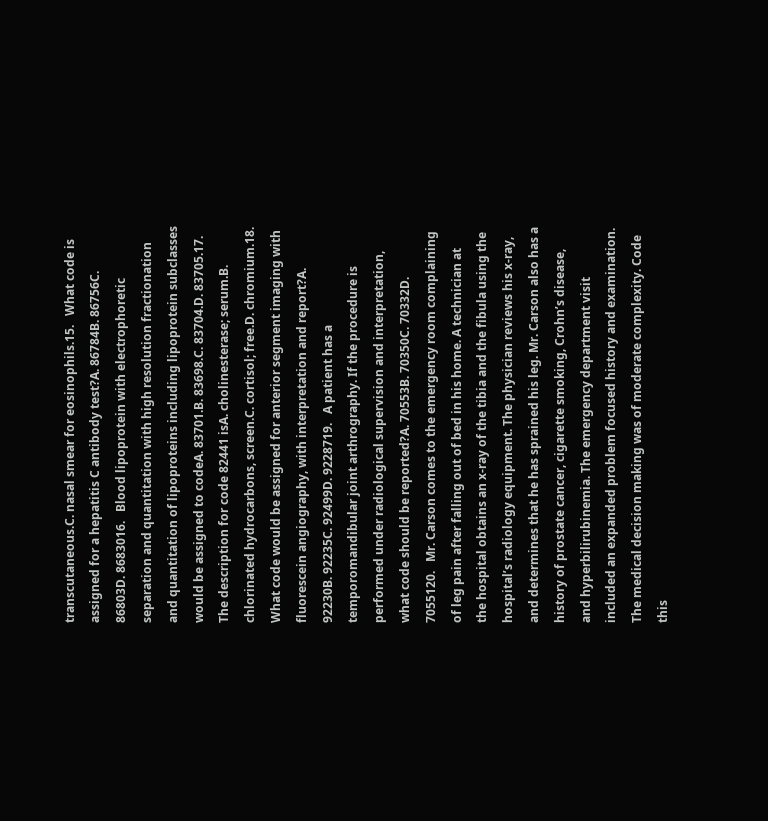transcutaneous.C. nasal smear for eosinophils.15.   What code is assigned for a hepatitis C antibody test?A. 86784B. 86756C. 86803D. 8683016.   Blood lipoprotein with electrophoretic separation and quantitation with high resolution fractionation and quantitation of lipoproteins including lipoprotein subclasses would be assigned to codeA. 83701.B. 83698.C. 83704.D. 83705.17.   The description for code 82441 isA. cholinesterase; serum.B. chlorinated hydrocarbons, screen.C. cortisol; free.D. chromium.18.   What code would be assigned for anterior segment imaging with fluorescein angiography, with interpretation and report?A. 92230B. 92235C. 92499D. 9228719.   A patient has a temporomandibular joint arthrography. If the procedure is performed under radiological supervision and interpretation, what code should be reported?A. 70553B. 70350C. 70332D. 7055120.   Mr. Carson comes to the emergency room complaining of leg pain after falling out of bed in his home. A technician at the hospital obtains an x-ray of the tibia and the fibula using the hospital’s radiology equipment. The physician reviews his x-ray, and determines that he has sprained his leg. Mr. Carson also has a history of prostate cancer, cigarette smoking, Crohn’s disease, and hyperbilirubinemia. The emergency department visit included an expanded problem focused history and examination. The medical decision making was of moderate complexity. Code this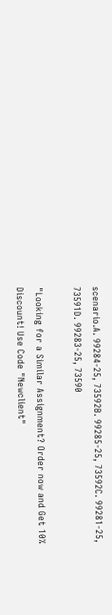scenario.A. 99284-25, 73592B. 99285-25, 73592C. 99281-25, 73591D. 99283-25, 73590

"Looking for a Similar Assignment? Order now and Get 10% Discount! Use Code "Newclient"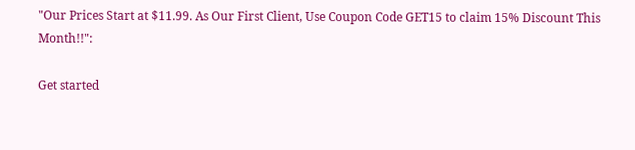"Our Prices Start at $11.99. As Our First Client, Use Coupon Code GET15 to claim 15% Discount This Month!!":

Get started